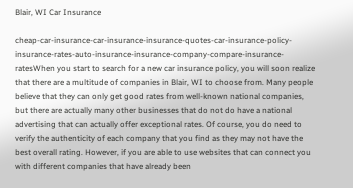Blair, WI Car Insurance

cheap-car-insurance-car-insurance-insurance-quotes-car-insurance-policy-insurance-rates-auto-insurance-insurance-company-compare-insurance-ratesWhen you start to search for a new car insurance policy, you will soon realize that there are a multitude of companies in Blair, WI to choose from. Many people believe that they can only get good rates from well-known national companies, but there are actually many other businesses that do not do have a national advertising that can actually offer exceptional rates. Of course, you do need to verify the authenticity of each company that you find as they may not have the best overall rating. However, if you are able to use websites that can connect you with different companies that have already been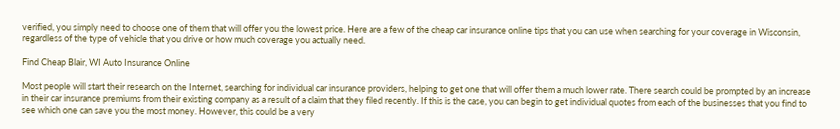verified, you simply need to choose one of them that will offer you the lowest price. Here are a few of the cheap car insurance online tips that you can use when searching for your coverage in Wisconsin, regardless of the type of vehicle that you drive or how much coverage you actually need.

Find Cheap Blair, WI Auto Insurance Online

Most people will start their research on the Internet, searching for individual car insurance providers, helping to get one that will offer them a much lower rate. There search could be prompted by an increase in their car insurance premiums from their existing company as a result of a claim that they filed recently. If this is the case, you can begin to get individual quotes from each of the businesses that you find to see which one can save you the most money. However, this could be a very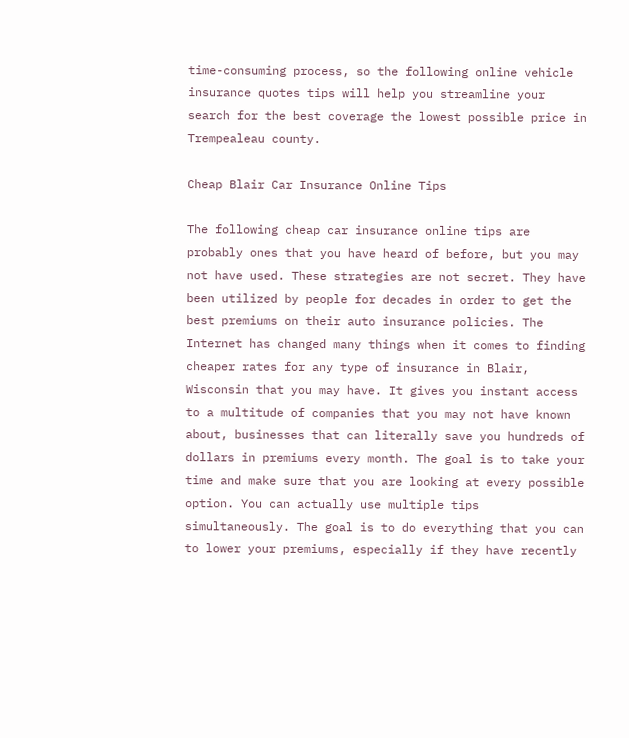time-consuming process, so the following online vehicle insurance quotes tips will help you streamline your search for the best coverage the lowest possible price in Trempealeau county.

Cheap Blair Car Insurance Online Tips

The following cheap car insurance online tips are probably ones that you have heard of before, but you may not have used. These strategies are not secret. They have been utilized by people for decades in order to get the best premiums on their auto insurance policies. The Internet has changed many things when it comes to finding cheaper rates for any type of insurance in Blair, Wisconsin that you may have. It gives you instant access to a multitude of companies that you may not have known about, businesses that can literally save you hundreds of dollars in premiums every month. The goal is to take your time and make sure that you are looking at every possible option. You can actually use multiple tips simultaneously. The goal is to do everything that you can to lower your premiums, especially if they have recently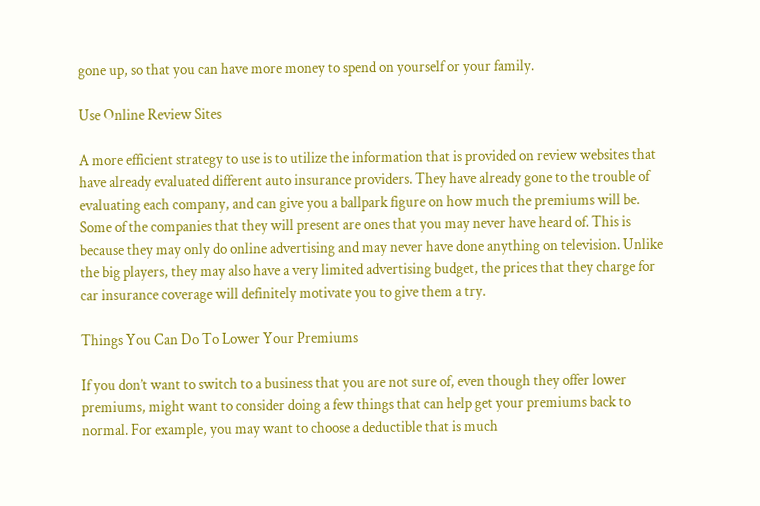gone up, so that you can have more money to spend on yourself or your family.

Use Online Review Sites

A more efficient strategy to use is to utilize the information that is provided on review websites that have already evaluated different auto insurance providers. They have already gone to the trouble of evaluating each company, and can give you a ballpark figure on how much the premiums will be. Some of the companies that they will present are ones that you may never have heard of. This is because they may only do online advertising and may never have done anything on television. Unlike the big players, they may also have a very limited advertising budget, the prices that they charge for car insurance coverage will definitely motivate you to give them a try.

Things You Can Do To Lower Your Premiums

If you don’t want to switch to a business that you are not sure of, even though they offer lower premiums, might want to consider doing a few things that can help get your premiums back to normal. For example, you may want to choose a deductible that is much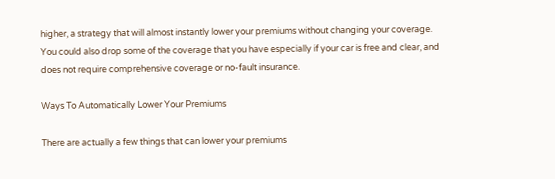higher, a strategy that will almost instantly lower your premiums without changing your coverage. You could also drop some of the coverage that you have especially if your car is free and clear, and does not require comprehensive coverage or no-fault insurance.

Ways To Automatically Lower Your Premiums

There are actually a few things that can lower your premiums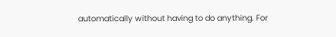automatically without having to do anything. For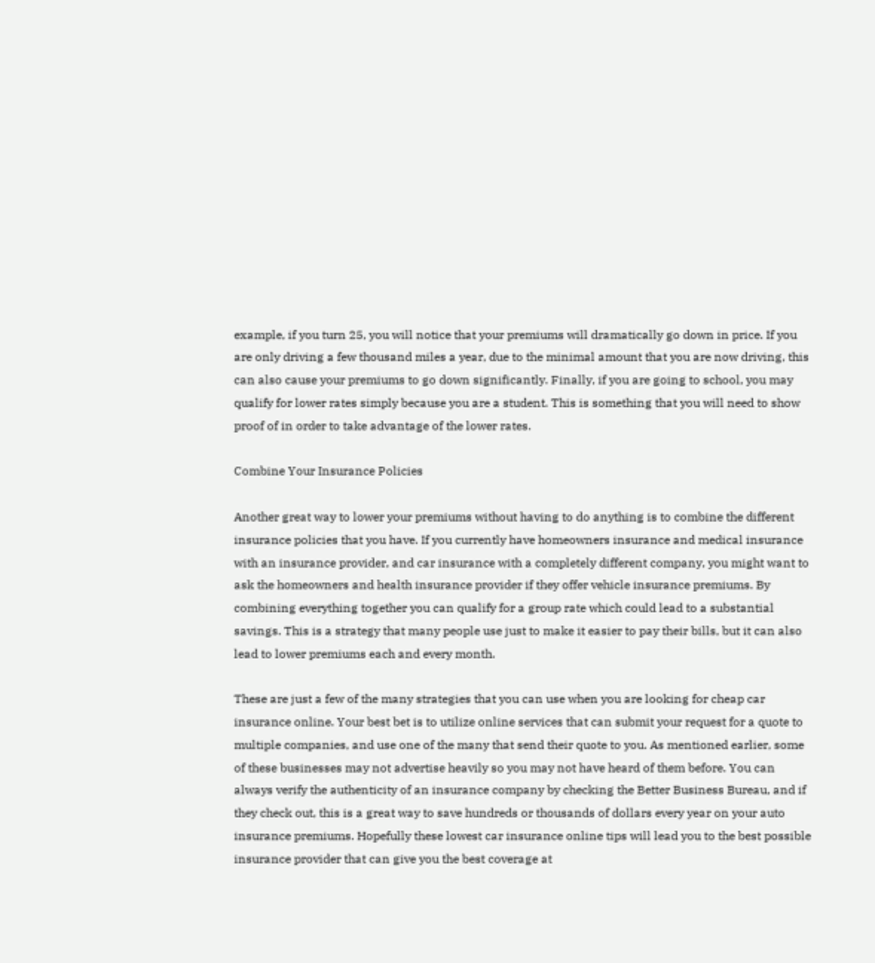example, if you turn 25, you will notice that your premiums will dramatically go down in price. If you are only driving a few thousand miles a year, due to the minimal amount that you are now driving, this can also cause your premiums to go down significantly. Finally, if you are going to school, you may qualify for lower rates simply because you are a student. This is something that you will need to show proof of in order to take advantage of the lower rates.

Combine Your Insurance Policies

Another great way to lower your premiums without having to do anything is to combine the different insurance policies that you have. If you currently have homeowners insurance and medical insurance with an insurance provider, and car insurance with a completely different company, you might want to ask the homeowners and health insurance provider if they offer vehicle insurance premiums. By combining everything together you can qualify for a group rate which could lead to a substantial savings. This is a strategy that many people use just to make it easier to pay their bills, but it can also lead to lower premiums each and every month.

These are just a few of the many strategies that you can use when you are looking for cheap car insurance online. Your best bet is to utilize online services that can submit your request for a quote to multiple companies, and use one of the many that send their quote to you. As mentioned earlier, some of these businesses may not advertise heavily so you may not have heard of them before. You can always verify the authenticity of an insurance company by checking the Better Business Bureau, and if they check out, this is a great way to save hundreds or thousands of dollars every year on your auto insurance premiums. Hopefully these lowest car insurance online tips will lead you to the best possible insurance provider that can give you the best coverage at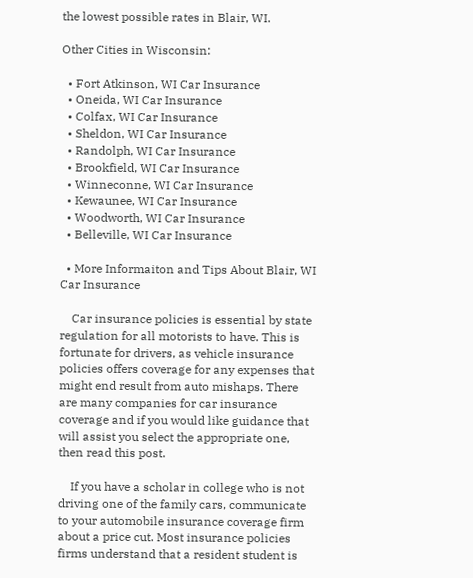the lowest possible rates in Blair, WI.

Other Cities in Wisconsin:

  • Fort Atkinson, WI Car Insurance
  • Oneida, WI Car Insurance
  • Colfax, WI Car Insurance
  • Sheldon, WI Car Insurance
  • Randolph, WI Car Insurance
  • Brookfield, WI Car Insurance
  • Winneconne, WI Car Insurance
  • Kewaunee, WI Car Insurance
  • Woodworth, WI Car Insurance
  • Belleville, WI Car Insurance

  • More Informaiton and Tips About Blair, WI Car Insurance

    Car insurance policies is essential by state regulation for all motorists to have. This is fortunate for drivers, as vehicle insurance policies offers coverage for any expenses that might end result from auto mishaps. There are many companies for car insurance coverage and if you would like guidance that will assist you select the appropriate one, then read this post.

    If you have a scholar in college who is not driving one of the family cars, communicate to your automobile insurance coverage firm about a price cut. Most insurance policies firms understand that a resident student is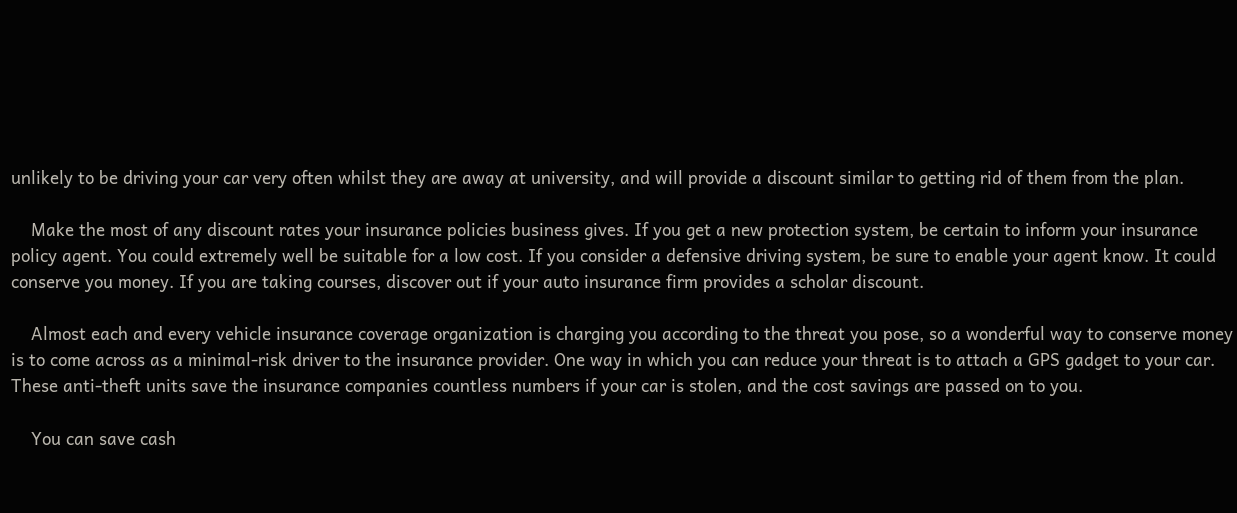unlikely to be driving your car very often whilst they are away at university, and will provide a discount similar to getting rid of them from the plan.

    Make the most of any discount rates your insurance policies business gives. If you get a new protection system, be certain to inform your insurance policy agent. You could extremely well be suitable for a low cost. If you consider a defensive driving system, be sure to enable your agent know. It could conserve you money. If you are taking courses, discover out if your auto insurance firm provides a scholar discount.

    Almost each and every vehicle insurance coverage organization is charging you according to the threat you pose, so a wonderful way to conserve money is to come across as a minimal-risk driver to the insurance provider. One way in which you can reduce your threat is to attach a GPS gadget to your car. These anti-theft units save the insurance companies countless numbers if your car is stolen, and the cost savings are passed on to you.

    You can save cash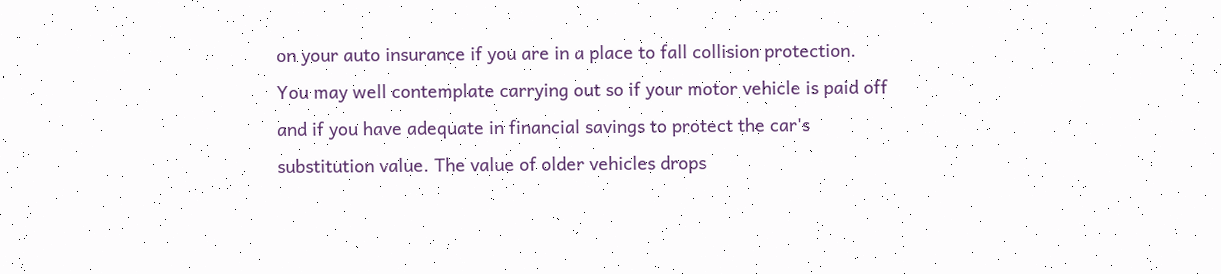on your auto insurance if you are in a place to fall collision protection. You may well contemplate carrying out so if your motor vehicle is paid off and if you have adequate in financial savings to protect the car's substitution value. The value of older vehicles drops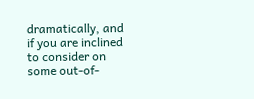dramatically, and if you are inclined to consider on some out-of-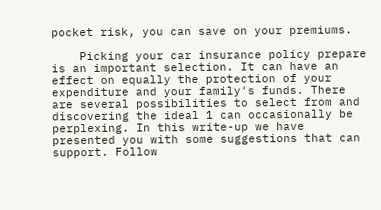pocket risk, you can save on your premiums.

    Picking your car insurance policy prepare is an important selection. It can have an effect on equally the protection of your expenditure and your family's funds. There are several possibilities to select from and discovering the ideal 1 can occasionally be perplexing. In this write-up we have presented you with some suggestions that can support. Follow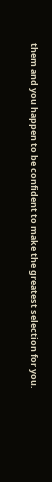them and you happen to be confident to make the greatest selection for you.